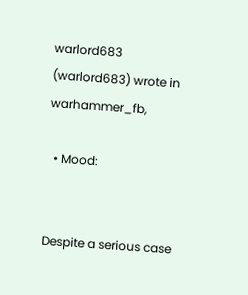warlord683 (warlord683) wrote in warhammer_fb,

  • Mood:


Despite a serious case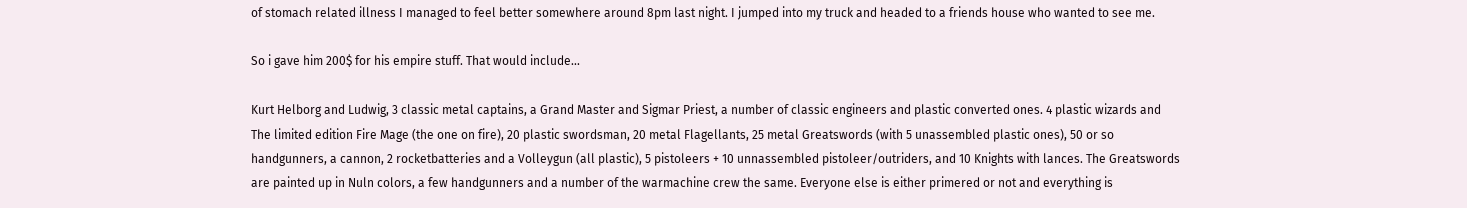of stomach related illness I managed to feel better somewhere around 8pm last night. I jumped into my truck and headed to a friends house who wanted to see me.

So i gave him 200$ for his empire stuff. That would include...

Kurt Helborg and Ludwig, 3 classic metal captains, a Grand Master and Sigmar Priest, a number of classic engineers and plastic converted ones. 4 plastic wizards and The limited edition Fire Mage (the one on fire), 20 plastic swordsman, 20 metal Flagellants, 25 metal Greatswords (with 5 unassembled plastic ones), 50 or so handgunners, a cannon, 2 rocketbatteries and a Volleygun (all plastic), 5 pistoleers + 10 unnassembled pistoleer/outriders, and 10 Knights with lances. The Greatswords are painted up in Nuln colors, a few handgunners and a number of the warmachine crew the same. Everyone else is either primered or not and everything is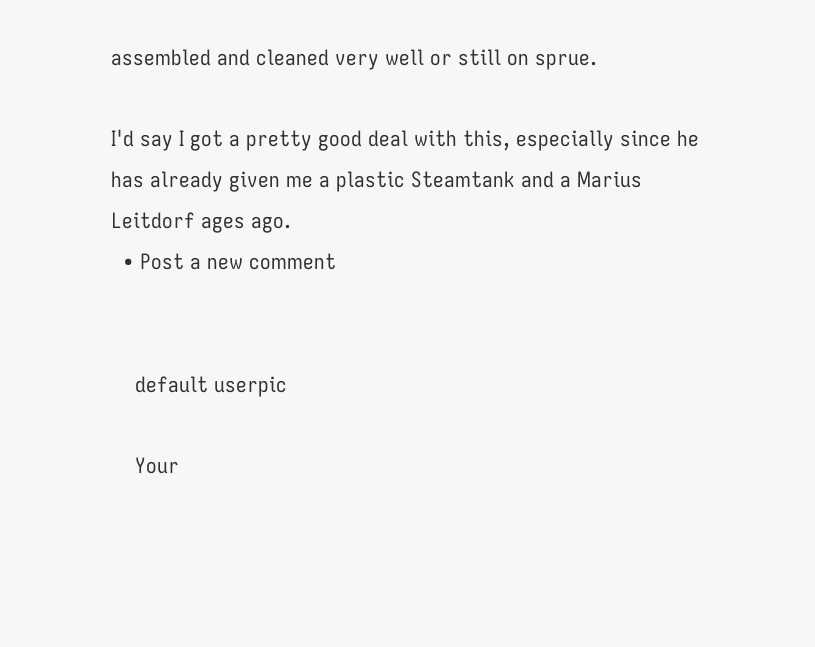assembled and cleaned very well or still on sprue.

I'd say I got a pretty good deal with this, especially since he has already given me a plastic Steamtank and a Marius Leitdorf ages ago.
  • Post a new comment


    default userpic

    Your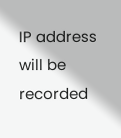IP address will be recorded